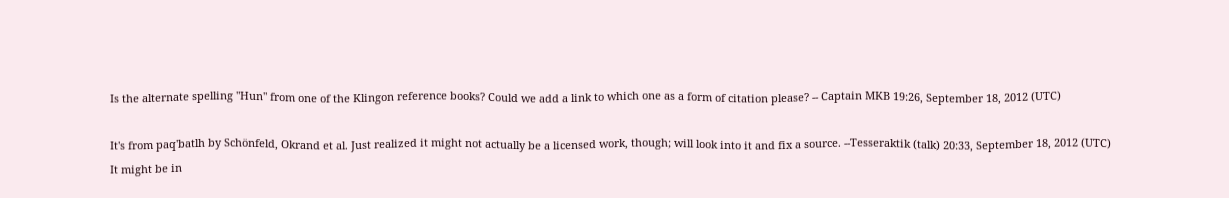Is the alternate spelling "Hun" from one of the Klingon reference books? Could we add a link to which one as a form of citation please? -- Captain MKB 19:26, September 18, 2012 (UTC)

It's from paq'batlh by Schönfeld, Okrand et al. Just realized it might not actually be a licensed work, though; will look into it and fix a source. --Tesseraktik (talk) 20:33, September 18, 2012 (UTC)
It might be in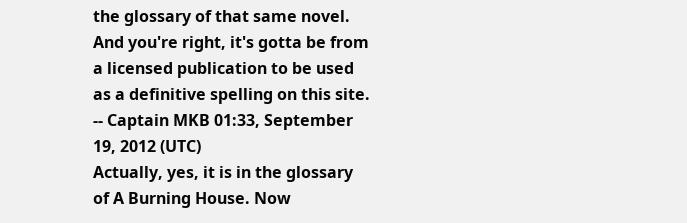the glossary of that same novel. And you're right, it's gotta be from a licensed publication to be used as a definitive spelling on this site. -- Captain MKB 01:33, September 19, 2012 (UTC)
Actually, yes, it is in the glossary of A Burning House. Now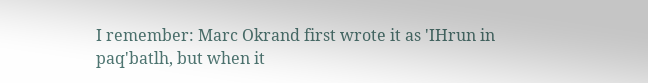I remember: Marc Okrand first wrote it as 'IHrun in paq'batlh, but when it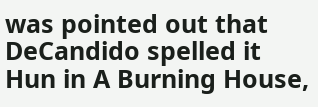was pointed out that DeCandido spelled it Hun in A Burning House,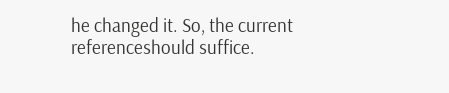he changed it. So, the current referenceshould suffice.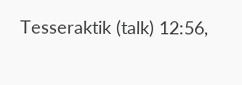Tesseraktik (talk) 12:56,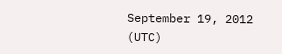September 19, 2012 (UTC)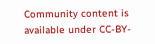Community content is available under CC-BY-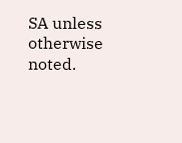SA unless otherwise noted.